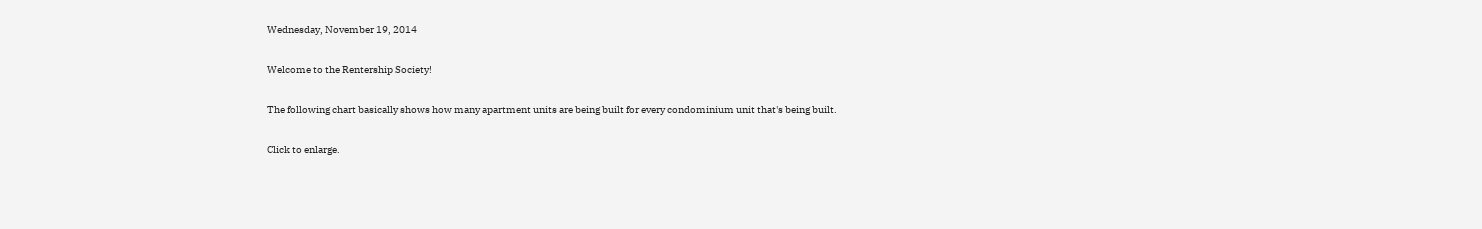Wednesday, November 19, 2014

Welcome to the Rentership Society!

The following chart basically shows how many apartment units are being built for every condominium unit that's being built.

Click to enlarge.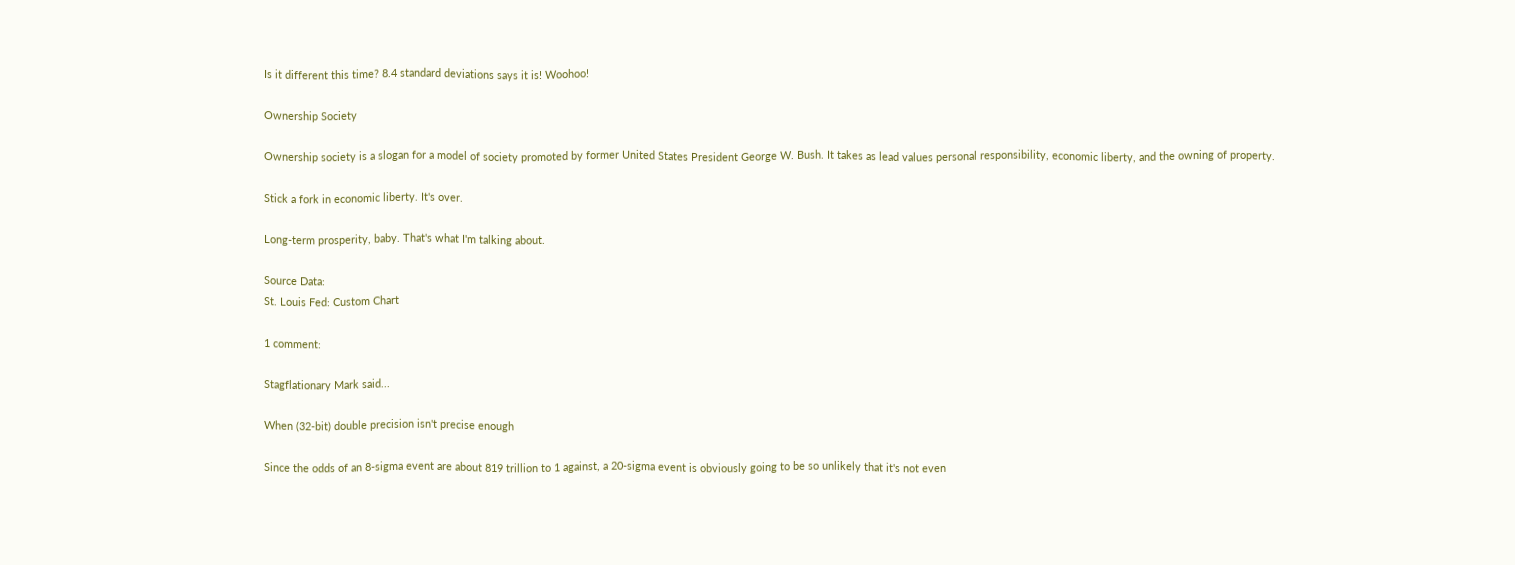Is it different this time? 8.4 standard deviations says it is! Woohoo!

Ownership Society

Ownership society is a slogan for a model of society promoted by former United States President George W. Bush. It takes as lead values personal responsibility, economic liberty, and the owning of property.

Stick a fork in economic liberty. It's over.

Long-term prosperity, baby. That's what I'm talking about.

Source Data:
St. Louis Fed: Custom Chart

1 comment:

Stagflationary Mark said...

When (32-bit) double precision isn't precise enough

Since the odds of an 8-sigma event are about 819 trillion to 1 against, a 20-sigma event is obviously going to be so unlikely that it's not even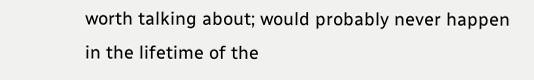worth talking about; would probably never happen in the lifetime of the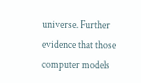universe. Further evidence that those computer models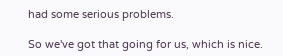had some serious problems.

So we've got that going for us, which is nice.